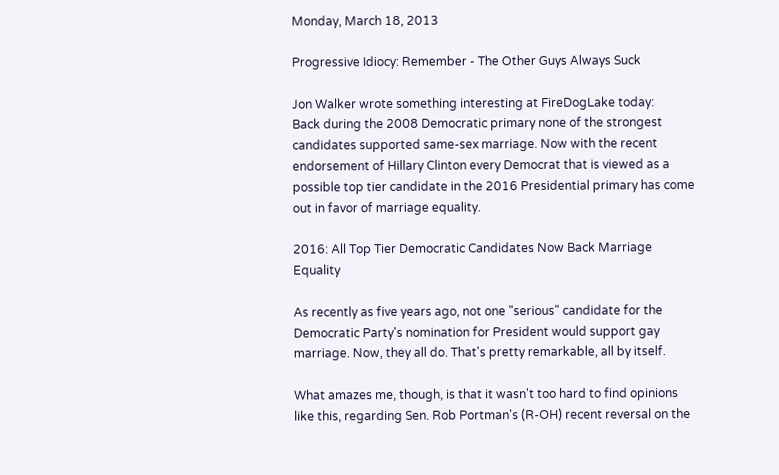Monday, March 18, 2013

Progressive Idiocy: Remember - The Other Guys Always Suck

Jon Walker wrote something interesting at FireDogLake today:
Back during the 2008 Democratic primary none of the strongest candidates supported same-sex marriage. Now with the recent endorsement of Hillary Clinton every Democrat that is viewed as a possible top tier candidate in the 2016 Presidential primary has come out in favor of marriage equality.

2016: All Top Tier Democratic Candidates Now Back Marriage Equality

As recently as five years ago, not one "serious" candidate for the Democratic Party's nomination for President would support gay marriage. Now, they all do. That's pretty remarkable, all by itself.

What amazes me, though, is that it wasn't too hard to find opinions like this, regarding Sen. Rob Portman's (R-OH) recent reversal on the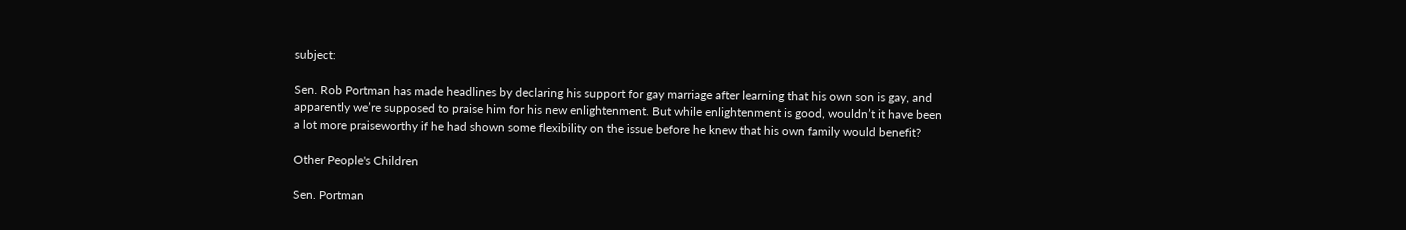subject:

Sen. Rob Portman has made headlines by declaring his support for gay marriage after learning that his own son is gay, and apparently we’re supposed to praise him for his new enlightenment. But while enlightenment is good, wouldn’t it have been a lot more praiseworthy if he had shown some flexibility on the issue before he knew that his own family would benefit?

Other People's Children

Sen. Portman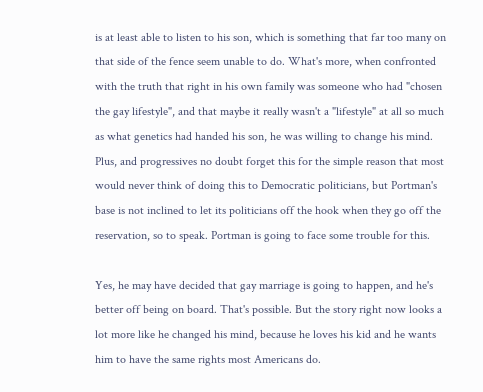is at least able to listen to his son, which is something that far too many on that side of the fence seem unable to do. What's more, when confronted with the truth that right in his own family was someone who had "chosen the gay lifestyle", and that maybe it really wasn't a "lifestyle" at all so much as what genetics had handed his son, he was willing to change his mind. Plus, and progressives no doubt forget this for the simple reason that most would never think of doing this to Democratic politicians, but Portman's base is not inclined to let its politicians off the hook when they go off the reservation, so to speak. Portman is going to face some trouble for this.

Yes, he may have decided that gay marriage is going to happen, and he's better off being on board. That's possible. But the story right now looks a lot more like he changed his mind, because he loves his kid and he wants him to have the same rights most Americans do.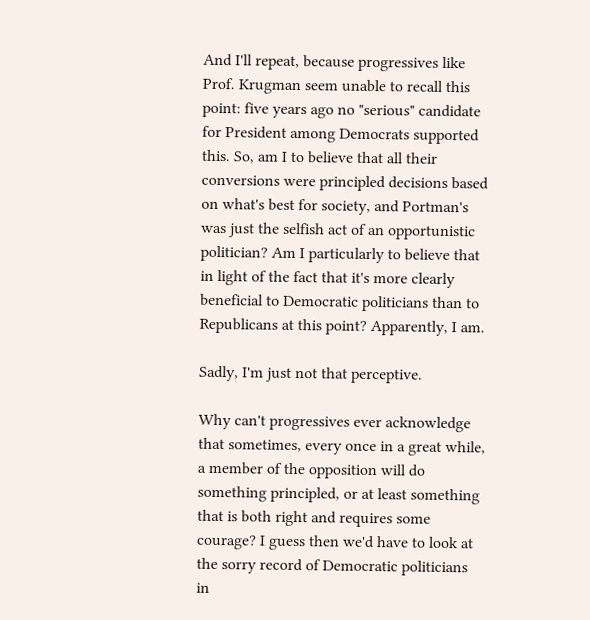And I'll repeat, because progressives like Prof. Krugman seem unable to recall this point: five years ago no "serious" candidate for President among Democrats supported this. So, am I to believe that all their conversions were principled decisions based on what's best for society, and Portman's was just the selfish act of an opportunistic politician? Am I particularly to believe that in light of the fact that it's more clearly beneficial to Democratic politicians than to Republicans at this point? Apparently, I am.

Sadly, I'm just not that perceptive.

Why can't progressives ever acknowledge that sometimes, every once in a great while, a member of the opposition will do something principled, or at least something that is both right and requires some courage? I guess then we'd have to look at the sorry record of Democratic politicians in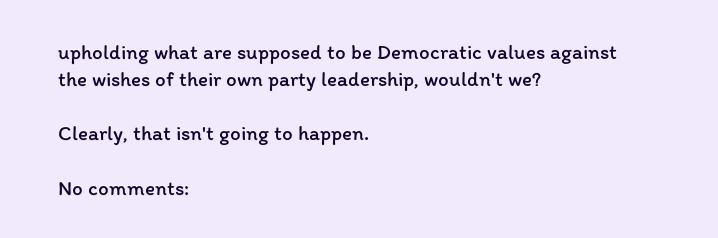upholding what are supposed to be Democratic values against the wishes of their own party leadership, wouldn't we?

Clearly, that isn't going to happen.

No comments: